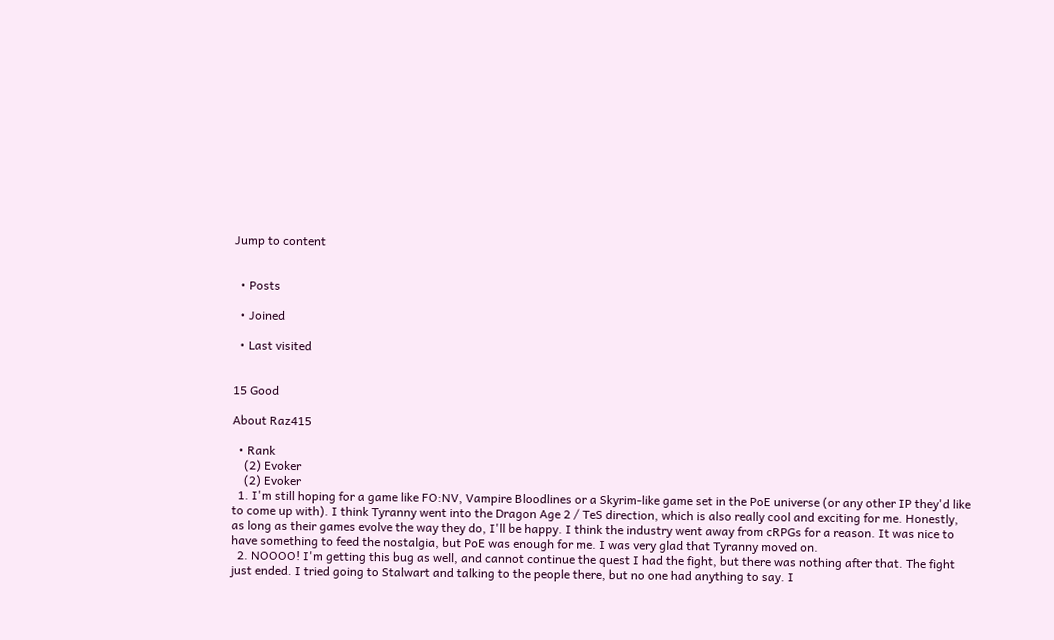Jump to content


  • Posts

  • Joined

  • Last visited


15 Good

About Raz415

  • Rank
    (2) Evoker
    (2) Evoker
  1. I'm still hoping for a game like FO:NV, Vampire Bloodlines or a Skyrim-like game set in the PoE universe (or any other IP they'd like to come up with). I think Tyranny went into the Dragon Age 2 / TeS direction, which is also really cool and exciting for me. Honestly, as long as their games evolve the way they do, I'll be happy. I think the industry went away from cRPGs for a reason. It was nice to have something to feed the nostalgia, but PoE was enough for me. I was very glad that Tyranny moved on.
  2. NOOOO! I'm getting this bug as well, and cannot continue the quest I had the fight, but there was nothing after that. The fight just ended. I tried going to Stalwart and talking to the people there, but no one had anything to say. I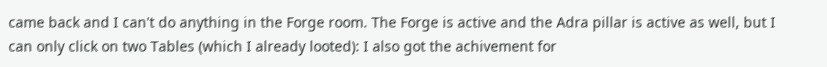came back and I can't do anything in the Forge room. The Forge is active and the Adra pillar is active as well, but I can only click on two Tables (which I already looted): I also got the achivement for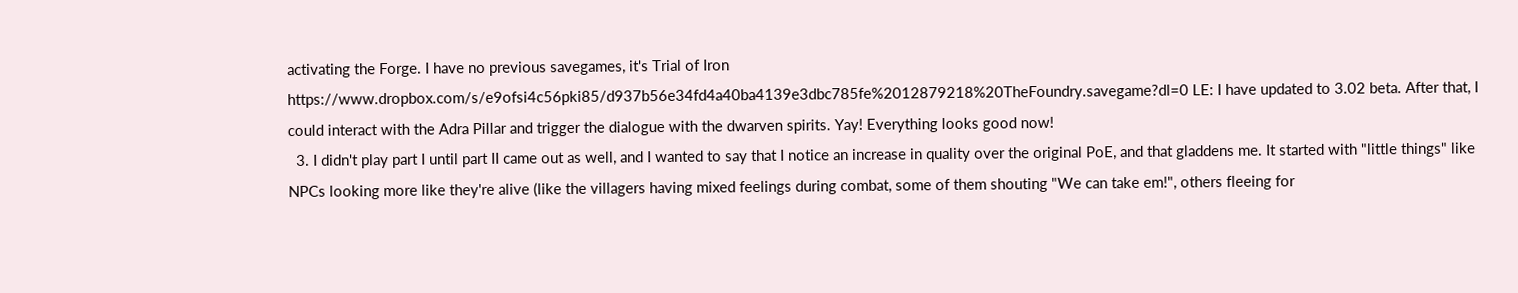activating the Forge. I have no previous savegames, it's Trial of Iron https://www.dropbox.com/s/e9ofsi4c56pki85/d937b56e34fd4a40ba4139e3dbc785fe%2012879218%20TheFoundry.savegame?dl=0 LE: I have updated to 3.02 beta. After that, I could interact with the Adra Pillar and trigger the dialogue with the dwarven spirits. Yay! Everything looks good now!
  3. I didn't play part I until part II came out as well, and I wanted to say that I notice an increase in quality over the original PoE, and that gladdens me. It started with "little things" like NPCs looking more like they're alive (like the villagers having mixed feelings during combat, some of them shouting "We can take em!", others fleeing for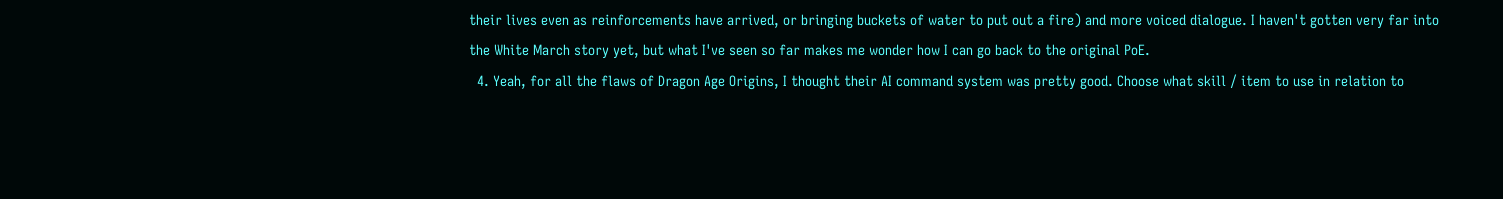their lives even as reinforcements have arrived, or bringing buckets of water to put out a fire) and more voiced dialogue. I haven't gotten very far into the White March story yet, but what I've seen so far makes me wonder how I can go back to the original PoE.
  4. Yeah, for all the flaws of Dragon Age Origins, I thought their AI command system was pretty good. Choose what skill / item to use in relation to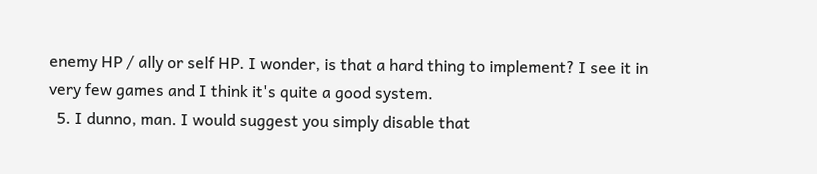enemy HP / ally or self HP. I wonder, is that a hard thing to implement? I see it in very few games and I think it's quite a good system.
  5. I dunno, man. I would suggest you simply disable that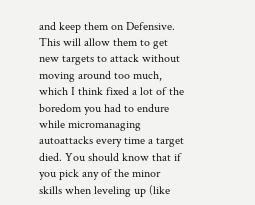and keep them on Defensive. This will allow them to get new targets to attack without moving around too much, which I think fixed a lot of the boredom you had to endure while micromanaging autoattacks every time a target died. You should know that if you pick any of the minor skills when leveling up (like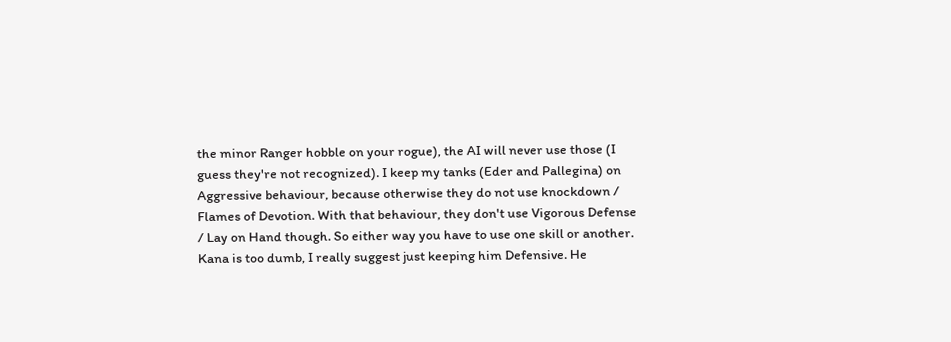the minor Ranger hobble on your rogue), the AI will never use those (I guess they're not recognized). I keep my tanks (Eder and Pallegina) on Aggressive behaviour, because otherwise they do not use knockdown / Flames of Devotion. With that behaviour, they don't use Vigorous Defense / Lay on Hand though. So either way you have to use one skill or another. Kana is too dumb, I really suggest just keeping him Defensive. He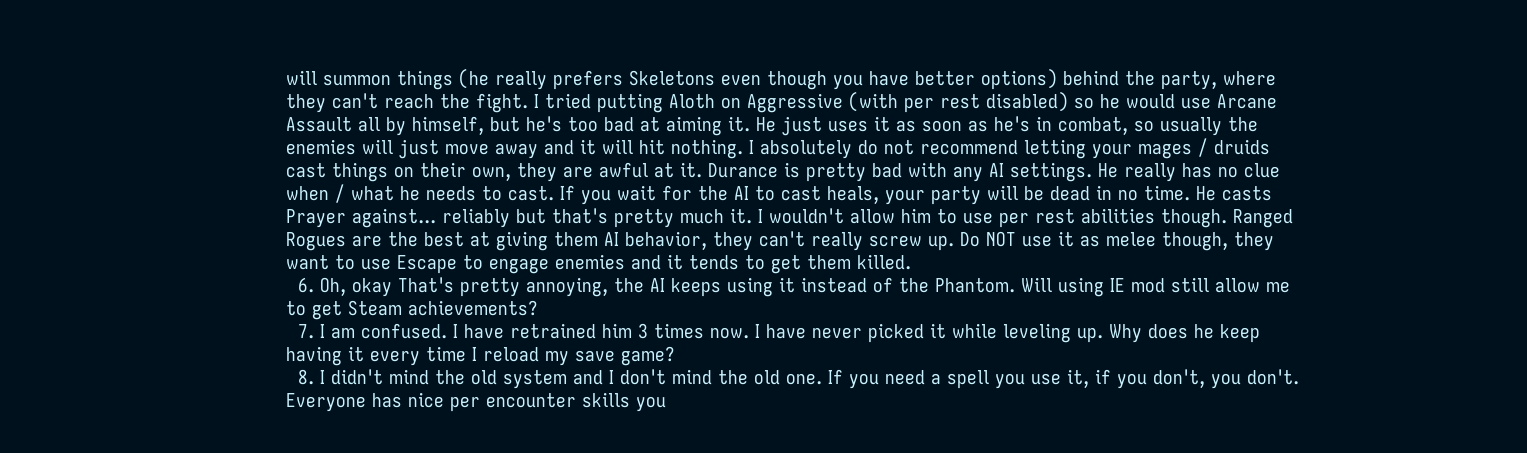will summon things (he really prefers Skeletons even though you have better options) behind the party, where they can't reach the fight. I tried putting Aloth on Aggressive (with per rest disabled) so he would use Arcane Assault all by himself, but he's too bad at aiming it. He just uses it as soon as he's in combat, so usually the enemies will just move away and it will hit nothing. I absolutely do not recommend letting your mages / druids cast things on their own, they are awful at it. Durance is pretty bad with any AI settings. He really has no clue when / what he needs to cast. If you wait for the AI to cast heals, your party will be dead in no time. He casts Prayer against... reliably but that's pretty much it. I wouldn't allow him to use per rest abilities though. Ranged Rogues are the best at giving them AI behavior, they can't really screw up. Do NOT use it as melee though, they want to use Escape to engage enemies and it tends to get them killed.
  6. Oh, okay That's pretty annoying, the AI keeps using it instead of the Phantom. Will using IE mod still allow me to get Steam achievements?
  7. I am confused. I have retrained him 3 times now. I have never picked it while leveling up. Why does he keep having it every time I reload my save game?
  8. I didn't mind the old system and I don't mind the old one. If you need a spell you use it, if you don't, you don't. Everyone has nice per encounter skills you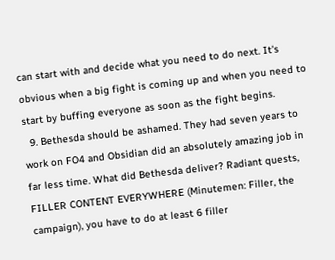can start with and decide what you need to do next. It's obvious when a big fight is coming up and when you need to start by buffing everyone as soon as the fight begins.
  9. Bethesda should be ashamed. They had seven years to work on FO4 and Obsidian did an absolutely amazing job in far less time. What did Bethesda deliver? Radiant quests, FILLER CONTENT EVERYWHERE (Minutemen: Filler, the campaign), you have to do at least 6 filler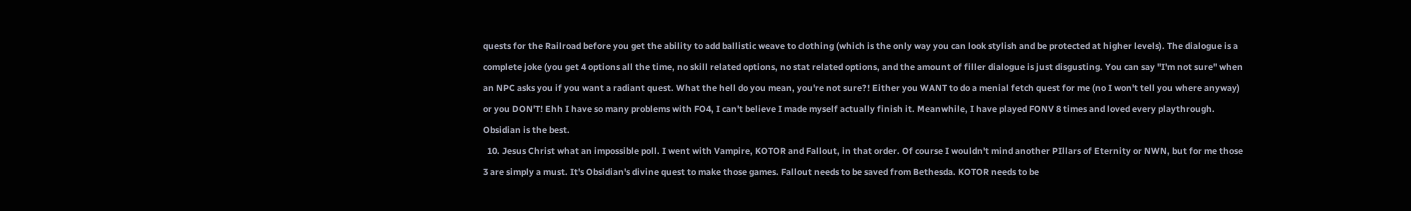quests for the Railroad before you get the ability to add ballistic weave to clothing (which is the only way you can look stylish and be protected at higher levels). The dialogue is a complete joke (you get 4 options all the time, no skill related options, no stat related options, and the amount of filler dialogue is just disgusting. You can say "I'm not sure" when an NPC asks you if you want a radiant quest. What the hell do you mean, you're not sure?! Either you WANT to do a menial fetch quest for me (no I won't tell you where anyway) or you DON'T! Ehh I have so many problems with FO4, I can't believe I made myself actually finish it. Meanwhile, I have played FONV 8 times and loved every playthrough. Obsidian is the best.
  10. Jesus Christ what an impossible poll. I went with Vampire, KOTOR and Fallout, in that order. Of course I wouldn't mind another PIllars of Eternity or NWN, but for me those 3 are simply a must. It's Obsidian's divine quest to make those games. Fallout needs to be saved from Bethesda. KOTOR needs to be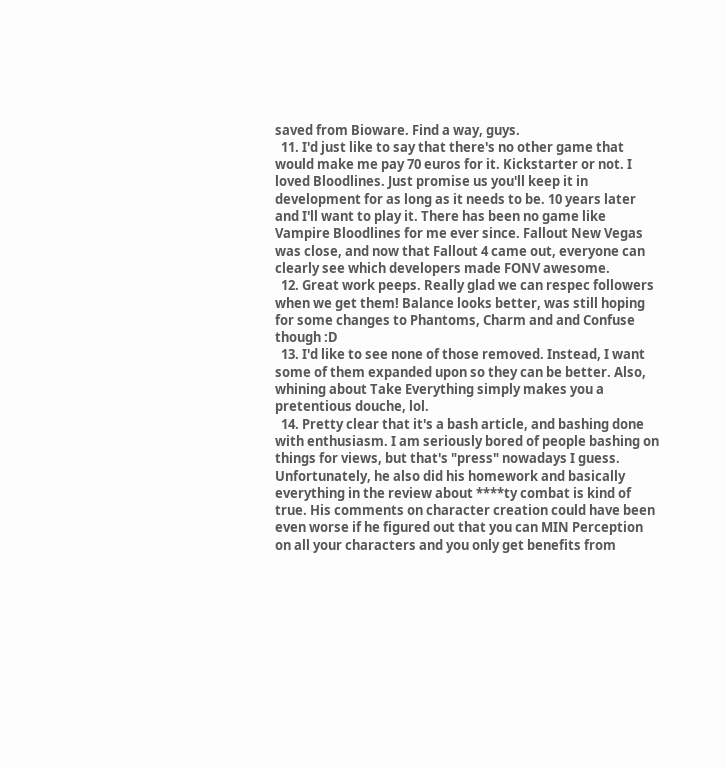saved from Bioware. Find a way, guys.
  11. I'd just like to say that there's no other game that would make me pay 70 euros for it. Kickstarter or not. I loved Bloodlines. Just promise us you'll keep it in development for as long as it needs to be. 10 years later and I'll want to play it. There has been no game like Vampire Bloodlines for me ever since. Fallout New Vegas was close, and now that Fallout 4 came out, everyone can clearly see which developers made FONV awesome.
  12. Great work peeps. Really glad we can respec followers when we get them! Balance looks better, was still hoping for some changes to Phantoms, Charm and and Confuse though :D
  13. I'd like to see none of those removed. Instead, I want some of them expanded upon so they can be better. Also, whining about Take Everything simply makes you a pretentious douche, lol.
  14. Pretty clear that it's a bash article, and bashing done with enthusiasm. I am seriously bored of people bashing on things for views, but that's "press" nowadays I guess. Unfortunately, he also did his homework and basically everything in the review about ****ty combat is kind of true. His comments on character creation could have been even worse if he figured out that you can MIN Perception on all your characters and you only get benefits from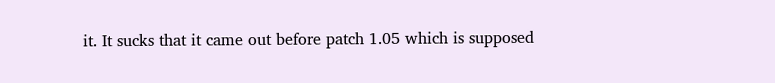it. It sucks that it came out before patch 1.05 which is supposed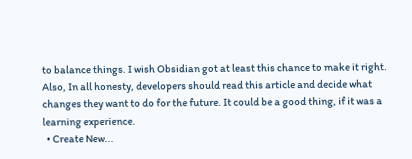to balance things. I wish Obsidian got at least this chance to make it right. Also, In all honesty, developers should read this article and decide what changes they want to do for the future. It could be a good thing, if it was a learning experience.
  • Create New...